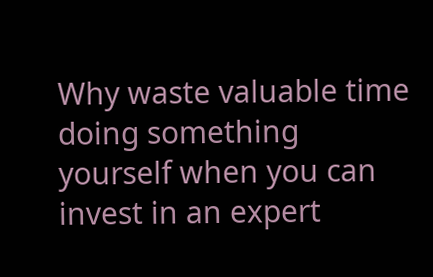Why waste valuable time doing something yourself when you can invest in an expert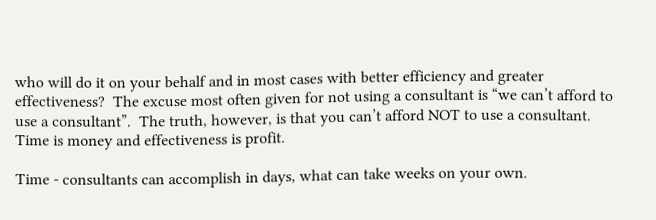who will do it on your behalf and in most cases with better efficiency and greater effectiveness?  The excuse most often given for not using a consultant is “we can’t afford to use a consultant”.  The truth, however, is that you can’t afford NOT to use a consultant.  Time is money and effectiveness is profit.

Time - consultants can accomplish in days, what can take weeks on your own.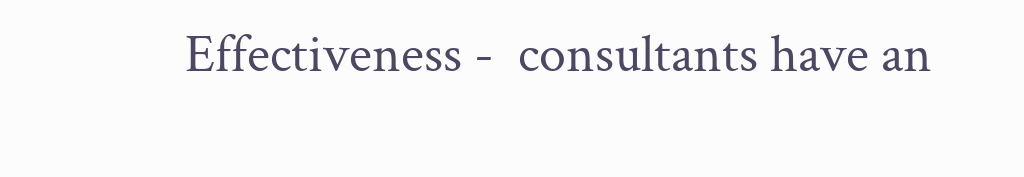Effectiveness -  consultants have an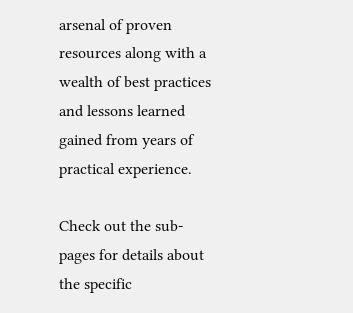arsenal of proven resources along with a wealth of best practices and lessons learned gained from years of practical experience.

Check out the sub-pages for details about the specific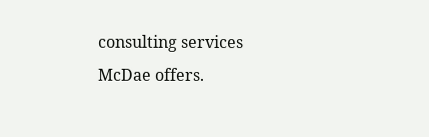consulting services McDae offers.